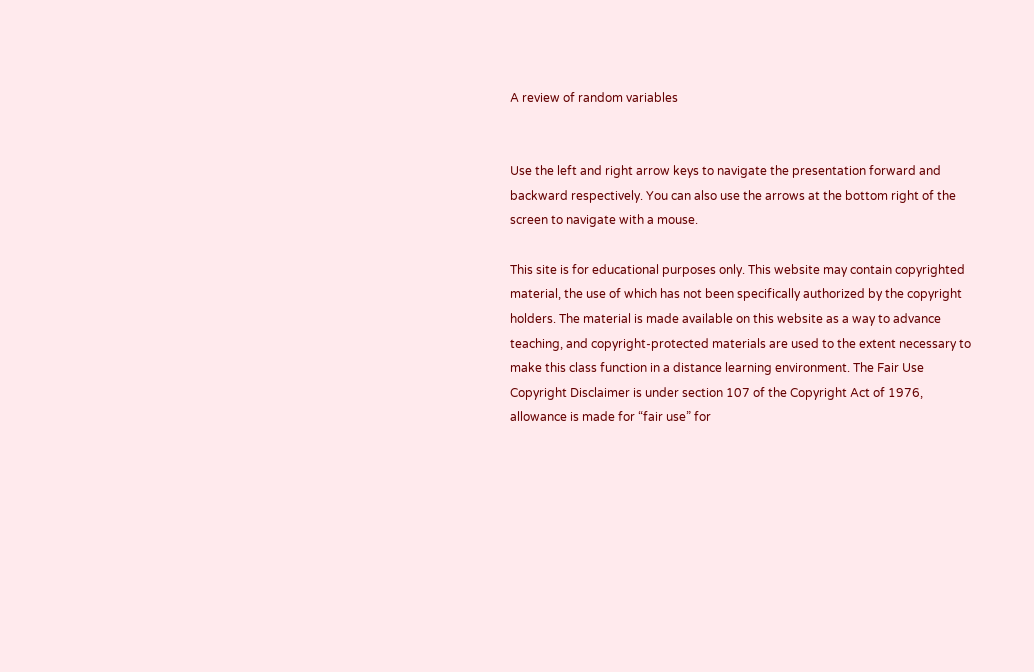A review of random variables


Use the left and right arrow keys to navigate the presentation forward and backward respectively. You can also use the arrows at the bottom right of the screen to navigate with a mouse.

This site is for educational purposes only. This website may contain copyrighted material, the use of which has not been specifically authorized by the copyright holders. The material is made available on this website as a way to advance teaching, and copyright-protected materials are used to the extent necessary to make this class function in a distance learning environment. The Fair Use Copyright Disclaimer is under section 107 of the Copyright Act of 1976, allowance is made for “fair use” for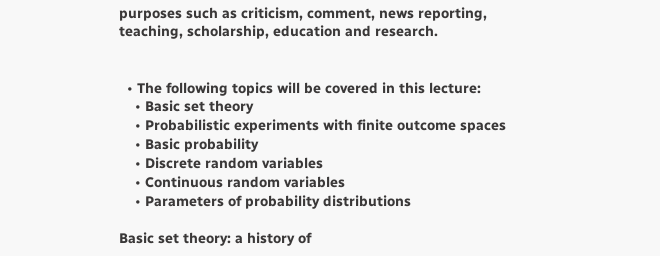purposes such as criticism, comment, news reporting, teaching, scholarship, education and research.


  • The following topics will be covered in this lecture:
    • Basic set theory
    • Probabilistic experiments with finite outcome spaces
    • Basic probability
    • Discrete random variables
    • Continuous random variables
    • Parameters of probability distributions

Basic set theory: a history of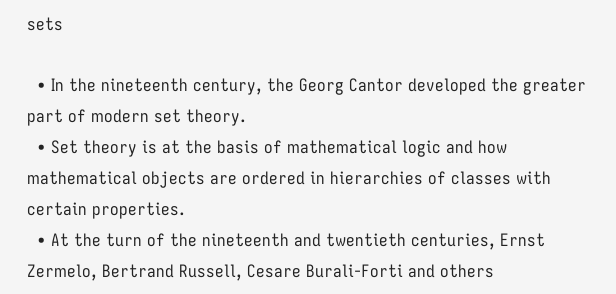sets

  • In the nineteenth century, the Georg Cantor developed the greater part of modern set theory.
  • Set theory is at the basis of mathematical logic and how mathematical objects are ordered in hierarchies of classes with certain properties.
  • At the turn of the nineteenth and twentieth centuries, Ernst Zermelo, Bertrand Russell, Cesare Burali-Forti and others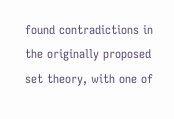found contradictions in the originally proposed set theory, with one of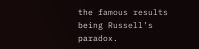the famous results being Russell’s paradox.